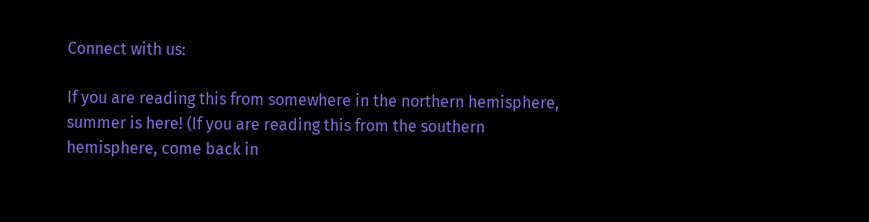Connect with us:

If you are reading this from somewhere in the northern hemisphere, summer is here! (If you are reading this from the southern hemisphere, come back in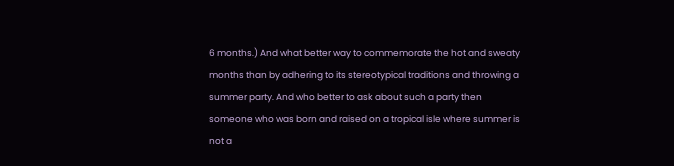6 months.) And what better way to commemorate the hot and sweaty months than by adhering to its stereotypical traditions and throwing a summer party. And who better to ask about such a party then someone who was born and raised on a tropical isle where summer is not a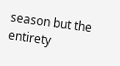season but the entirety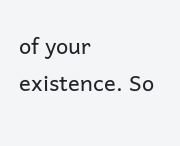of your existence. So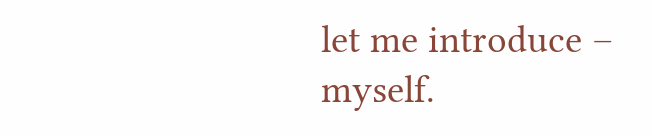let me introduce – myself.